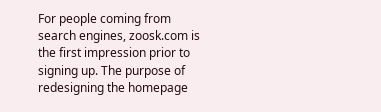For people coming from search engines, zoosk.com is the first impression prior to signing up. The purpose of redesigning the homepage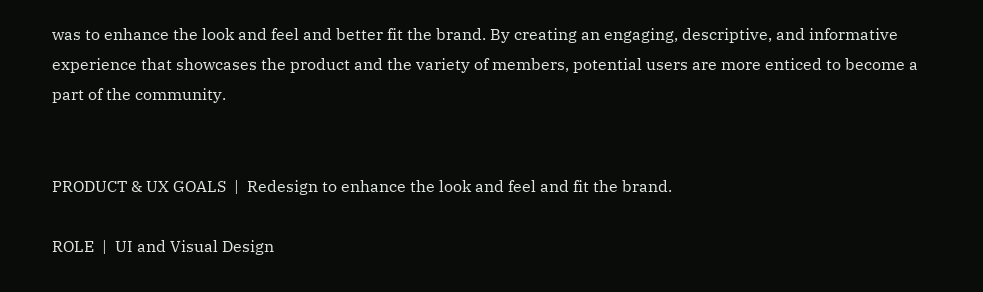was to enhance the look and feel and better fit the brand. By creating an engaging, descriptive, and informative experience that showcases the product and the variety of members, potential users are more enticed to become a part of the community.


PRODUCT & UX GOALS  |  Redesign to enhance the look and feel and fit the brand.

ROLE  |  UI and Visual Design